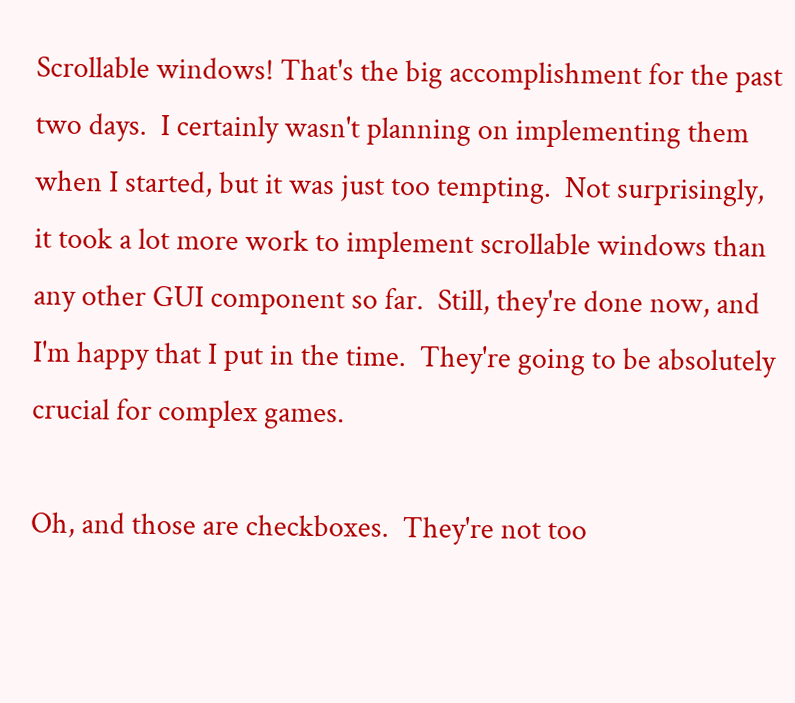Scrollable windows! That's the big accomplishment for the past two days.  I certainly wasn't planning on implementing them when I started, but it was just too tempting.  Not surprisingly, it took a lot more work to implement scrollable windows than any other GUI component so far.  Still, they're done now, and I'm happy that I put in the time.  They're going to be absolutely crucial for complex games.

Oh, and those are checkboxes.  They're not too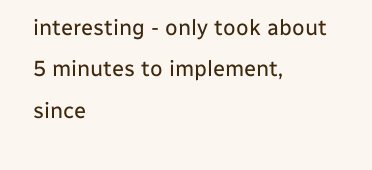interesting - only took about 5 minutes to implement, since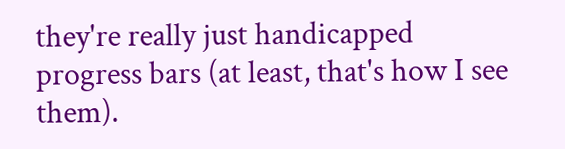they're really just handicapped progress bars (at least, that's how I see them).